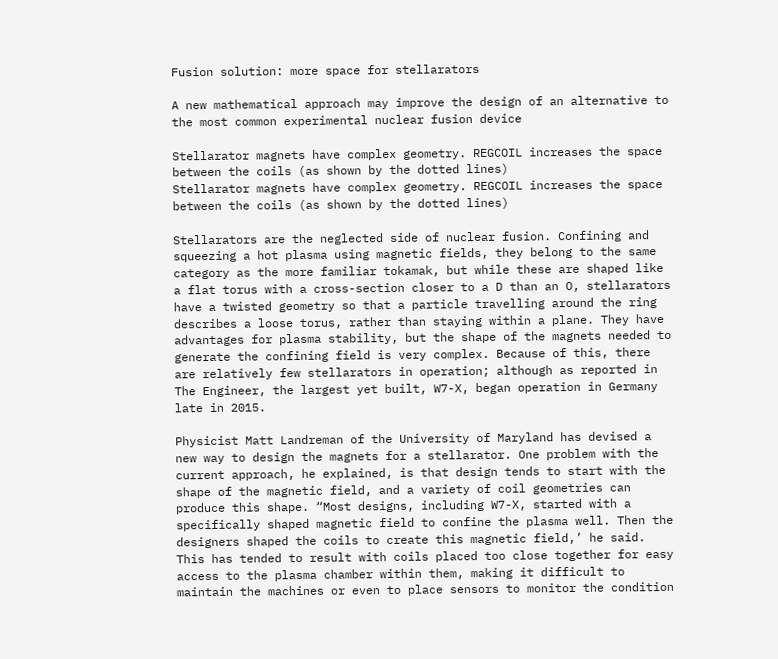Fusion solution: more space for stellarators

A new mathematical approach may improve the design of an alternative to the most common experimental nuclear fusion device

Stellarator magnets have complex geometry. REGCOIL increases the space between the coils (as shown by the dotted lines)
Stellarator magnets have complex geometry. REGCOIL increases the space between the coils (as shown by the dotted lines)

Stellarators are the neglected side of nuclear fusion. Confining and squeezing a hot plasma using magnetic fields, they belong to the same category as the more familiar tokamak, but while these are shaped like a flat torus with a cross-section closer to a D than an O, stellarators have a twisted geometry so that a particle travelling around the ring describes a loose torus, rather than staying within a plane. They have advantages for plasma stability, but the shape of the magnets needed to generate the confining field is very complex. Because of this, there are relatively few stellarators in operation; although as reported in The Engineer, the largest yet built, W7-X, began operation in Germany late in 2015.

Physicist Matt Landreman of the University of Maryland has devised a new way to design the magnets for a stellarator. One problem with the current approach, he explained, is that design tends to start with the shape of the magnetic field, and a variety of coil geometries can produce this shape. “Most designs, including W7-X, started with a specifically shaped magnetic field to confine the plasma well. Then the designers shaped the coils to create this magnetic field,’ he said. This has tended to result with coils placed too close together for easy access to the plasma chamber within them, making it difficult to maintain the machines or even to place sensors to monitor the condition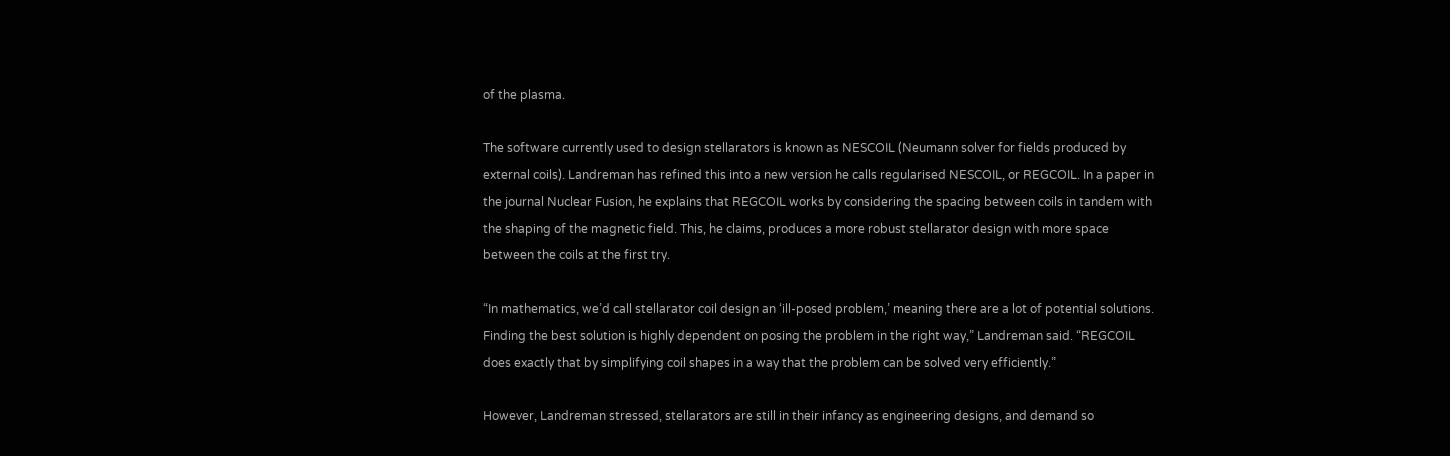of the plasma.

The software currently used to design stellarators is known as NESCOIL (Neumann solver for fields produced by external coils). Landreman has refined this into a new version he calls regularised NESCOIL, or REGCOIL. In a paper in the journal Nuclear Fusion, he explains that REGCOIL works by considering the spacing between coils in tandem with the shaping of the magnetic field. This, he claims, produces a more robust stellarator design with more space between the coils at the first try.

“In mathematics, we’d call stellarator coil design an ‘ill-posed problem,’ meaning there are a lot of potential solutions. Finding the best solution is highly dependent on posing the problem in the right way,” Landreman said. “REGCOIL does exactly that by simplifying coil shapes in a way that the problem can be solved very efficiently.”

However, Landreman stressed, stellarators are still in their infancy as engineering designs, and demand so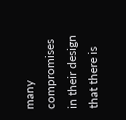many compromises in their design that there is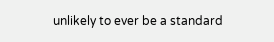unlikely to ever be a standard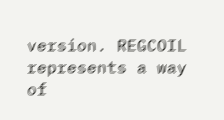version. REGCOIL represents a way of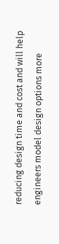reducing design time and cost and will help engineers model design options more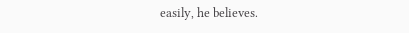easily, he believes.